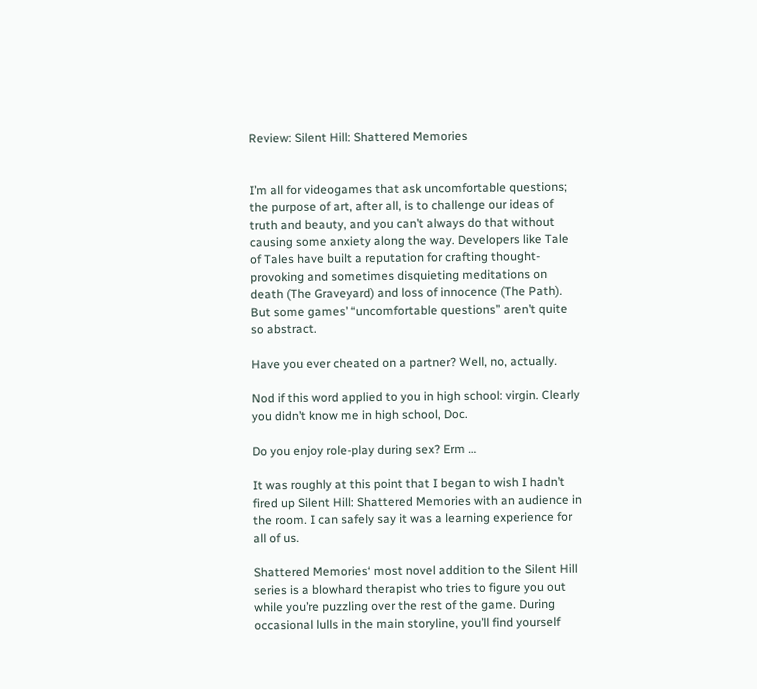Review: Silent Hill: Shattered Memories


I’m all for videogames that ask uncomfortable questions; the purpose of art, after all, is to challenge our ideas of truth and beauty, and you can’t always do that without causing some anxiety along the way. Developers like Tale of Tales have built a reputation for crafting thought-provoking and sometimes disquieting meditations on death (The Graveyard) and loss of innocence (The Path). But some games’ “uncomfortable questions” aren’t quite so abstract.

Have you ever cheated on a partner? Well, no, actually.

Nod if this word applied to you in high school: virgin. Clearly you didn’t know me in high school, Doc.

Do you enjoy role-play during sex? Erm …

It was roughly at this point that I began to wish I hadn’t fired up Silent Hill: Shattered Memories with an audience in the room. I can safely say it was a learning experience for all of us.

Shattered Memories‘ most novel addition to the Silent Hill series is a blowhard therapist who tries to figure you out while you’re puzzling over the rest of the game. During occasional lulls in the main storyline, you’ll find yourself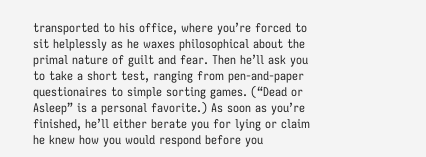transported to his office, where you’re forced to sit helplessly as he waxes philosophical about the primal nature of guilt and fear. Then he’ll ask you to take a short test, ranging from pen-and-paper questionaires to simple sorting games. (“Dead or Asleep” is a personal favorite.) As soon as you’re finished, he’ll either berate you for lying or claim he knew how you would respond before you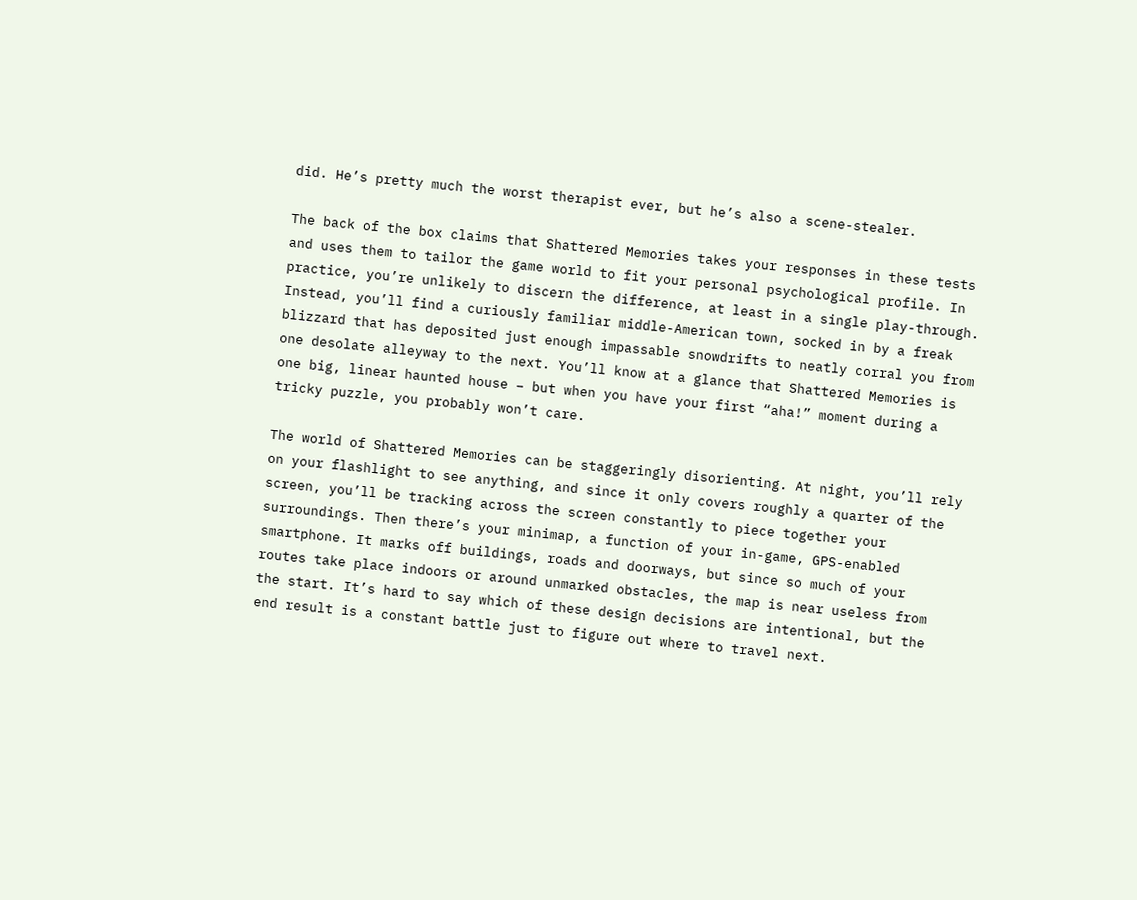did. He’s pretty much the worst therapist ever, but he’s also a scene-stealer.

The back of the box claims that Shattered Memories takes your responses in these tests and uses them to tailor the game world to fit your personal psychological profile. In practice, you’re unlikely to discern the difference, at least in a single play-through. Instead, you’ll find a curiously familiar middle-American town, socked in by a freak blizzard that has deposited just enough impassable snowdrifts to neatly corral you from one desolate alleyway to the next. You’ll know at a glance that Shattered Memories is one big, linear haunted house – but when you have your first “aha!” moment during a tricky puzzle, you probably won’t care.

The world of Shattered Memories can be staggeringly disorienting. At night, you’ll rely on your flashlight to see anything, and since it only covers roughly a quarter of the screen, you’ll be tracking across the screen constantly to piece together your surroundings. Then there’s your minimap, a function of your in-game, GPS-enabled smartphone. It marks off buildings, roads and doorways, but since so much of your routes take place indoors or around unmarked obstacles, the map is near useless from the start. It’s hard to say which of these design decisions are intentional, but the end result is a constant battle just to figure out where to travel next.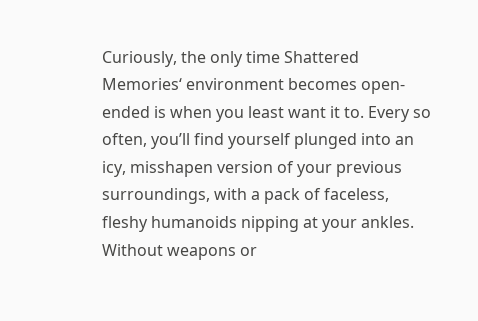Curiously, the only time Shattered Memories‘ environment becomes open-ended is when you least want it to. Every so often, you’ll find yourself plunged into an icy, misshapen version of your previous surroundings, with a pack of faceless, fleshy humanoids nipping at your ankles. Without weapons or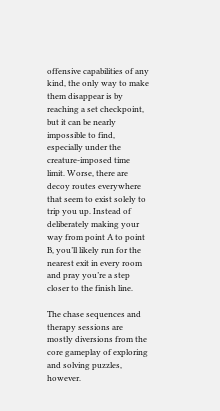offensive capabilities of any kind, the only way to make them disappear is by reaching a set checkpoint, but it can be nearly impossible to find, especially under the creature-imposed time limit. Worse, there are decoy routes everywhere that seem to exist solely to trip you up. Instead of deliberately making your way from point A to point B, you’ll likely run for the nearest exit in every room and pray you’re a step closer to the finish line.

The chase sequences and therapy sessions are mostly diversions from the core gameplay of exploring and solving puzzles, however.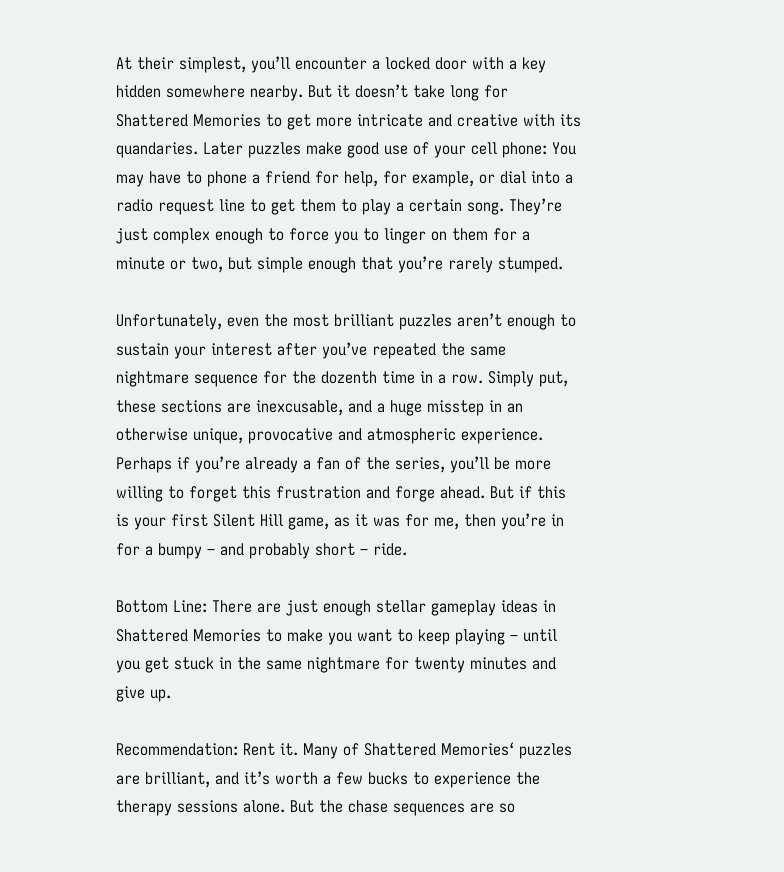At their simplest, you’ll encounter a locked door with a key hidden somewhere nearby. But it doesn’t take long for Shattered Memories to get more intricate and creative with its quandaries. Later puzzles make good use of your cell phone: You may have to phone a friend for help, for example, or dial into a radio request line to get them to play a certain song. They’re just complex enough to force you to linger on them for a minute or two, but simple enough that you’re rarely stumped.

Unfortunately, even the most brilliant puzzles aren’t enough to sustain your interest after you’ve repeated the same nightmare sequence for the dozenth time in a row. Simply put, these sections are inexcusable, and a huge misstep in an otherwise unique, provocative and atmospheric experience. Perhaps if you’re already a fan of the series, you’ll be more willing to forget this frustration and forge ahead. But if this is your first Silent Hill game, as it was for me, then you’re in for a bumpy – and probably short – ride.

Bottom Line: There are just enough stellar gameplay ideas in Shattered Memories to make you want to keep playing – until you get stuck in the same nightmare for twenty minutes and give up.

Recommendation: Rent it. Many of Shattered Memories‘ puzzles are brilliant, and it’s worth a few bucks to experience the therapy sessions alone. But the chase sequences are so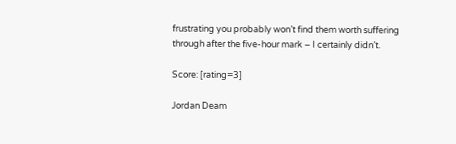frustrating you probably won’t find them worth suffering through after the five-hour mark – I certainly didn’t.

Score: [rating=3]

Jordan Deam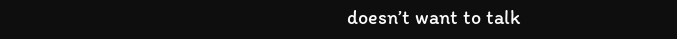doesn’t want to talk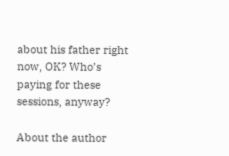about his father right now, OK? Who’s paying for these sessions, anyway?

About the author